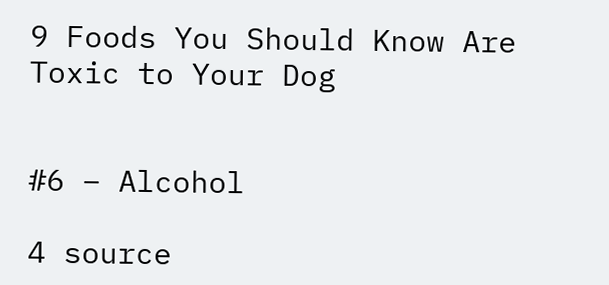9 Foods You Should Know Are Toxic to Your Dog


#6 – Alcohol

4 source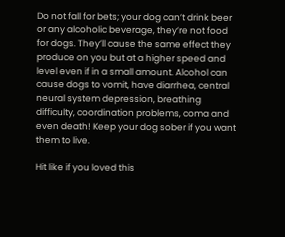Do not fall for bets; your dog can’t drink beer or any alcoholic beverage, they’re not food for dogs. They’ll cause the same effect they produce on you but at a higher speed and level even if in a small amount. Alcohol can cause dogs to vomit, have diarrhea, central neural system depression, breathing difficulty, coordination problems, coma and even death! Keep your dog sober if you want them to live.

Hit like if you loved this